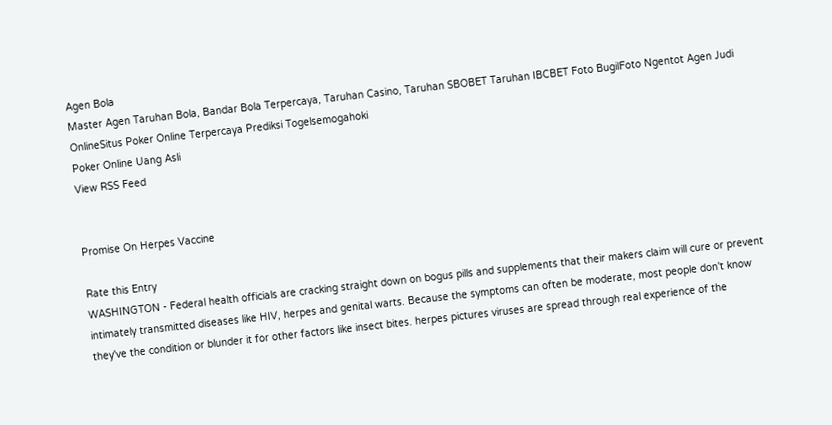Agen Bola
Master Agen Taruhan Bola, Bandar Bola Terpercaya, Taruhan Casino, Taruhan SBOBET Taruhan IBCBET Foto BugilFoto Ngentot Agen Judi OnlineSitus Poker Online Terpercaya Prediksi Togelsemogahoki
Poker Online Uang Asli
View RSS Feed


Promise On Herpes Vaccine

Rate this Entry
WASHINGTON - Federal health officials are cracking straight down on bogus pills and supplements that their makers claim will cure or prevent intimately transmitted diseases like HIV, herpes and genital warts. Because the symptoms can often be moderate, most people don't know they've the condition or blunder it for other factors like insect bites. herpes pictures viruses are spread through real experience of the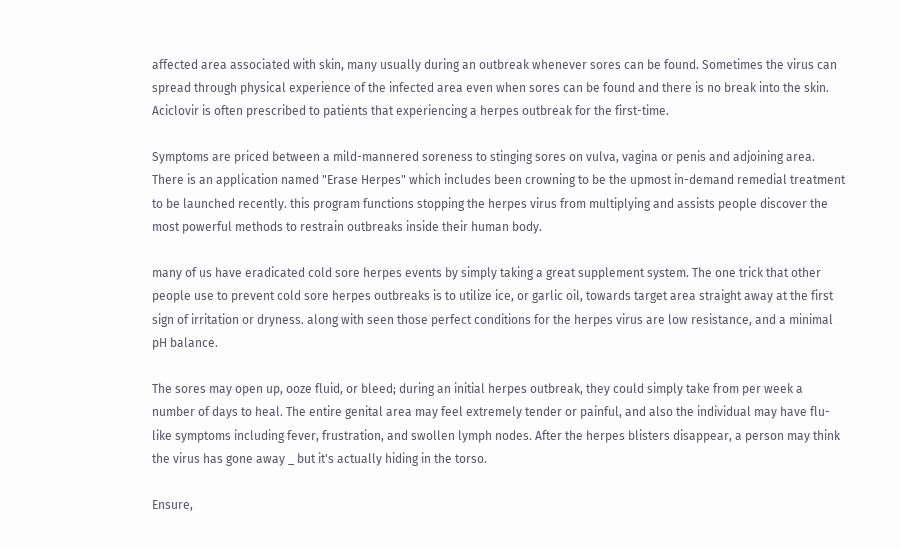affected area associated with skin, many usually during an outbreak whenever sores can be found. Sometimes the virus can spread through physical experience of the infected area even when sores can be found and there is no break into the skin. Aciclovir is often prescribed to patients that experiencing a herpes outbreak for the first-time.

Symptoms are priced between a mild-mannered soreness to stinging sores on vulva, vagina or penis and adjoining area. There is an application named "Erase Herpes" which includes been crowning to be the upmost in-demand remedial treatment to be launched recently. this program functions stopping the herpes virus from multiplying and assists people discover the most powerful methods to restrain outbreaks inside their human body.

many of us have eradicated cold sore herpes events by simply taking a great supplement system. The one trick that other people use to prevent cold sore herpes outbreaks is to utilize ice, or garlic oil, towards target area straight away at the first sign of irritation or dryness. along with seen those perfect conditions for the herpes virus are low resistance, and a minimal pH balance.

The sores may open up, ooze fluid, or bleed; during an initial herpes outbreak, they could simply take from per week a number of days to heal. The entire genital area may feel extremely tender or painful, and also the individual may have flu-like symptoms including fever, frustration, and swollen lymph nodes. After the herpes blisters disappear, a person may think the virus has gone away _ but it's actually hiding in the torso.

Ensure,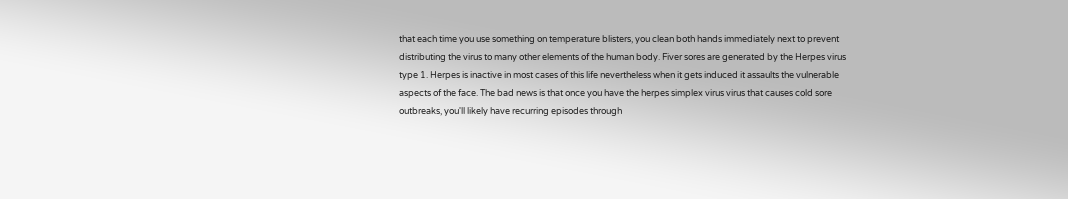that each time you use something on temperature blisters, you clean both hands immediately next to prevent distributing the virus to many other elements of the human body. Fiver sores are generated by the Herpes virus type 1. Herpes is inactive in most cases of this life nevertheless when it gets induced it assaults the vulnerable aspects of the face. The bad news is that once you have the herpes simplex virus virus that causes cold sore outbreaks, you'll likely have recurring episodes through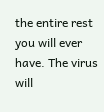the entire rest you will ever have. The virus will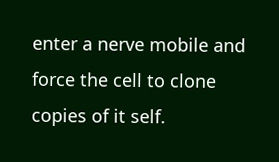enter a nerve mobile and force the cell to clone copies of it self.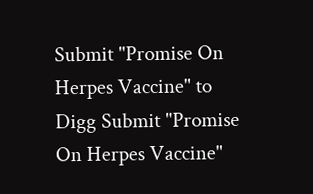Submit "Promise On Herpes Vaccine" to Digg Submit "Promise On Herpes Vaccine"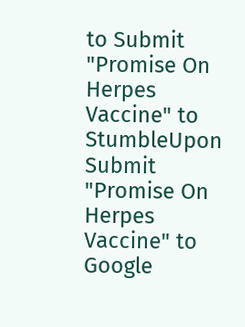to Submit "Promise On Herpes Vaccine" to StumbleUpon Submit "Promise On Herpes Vaccine" to Google